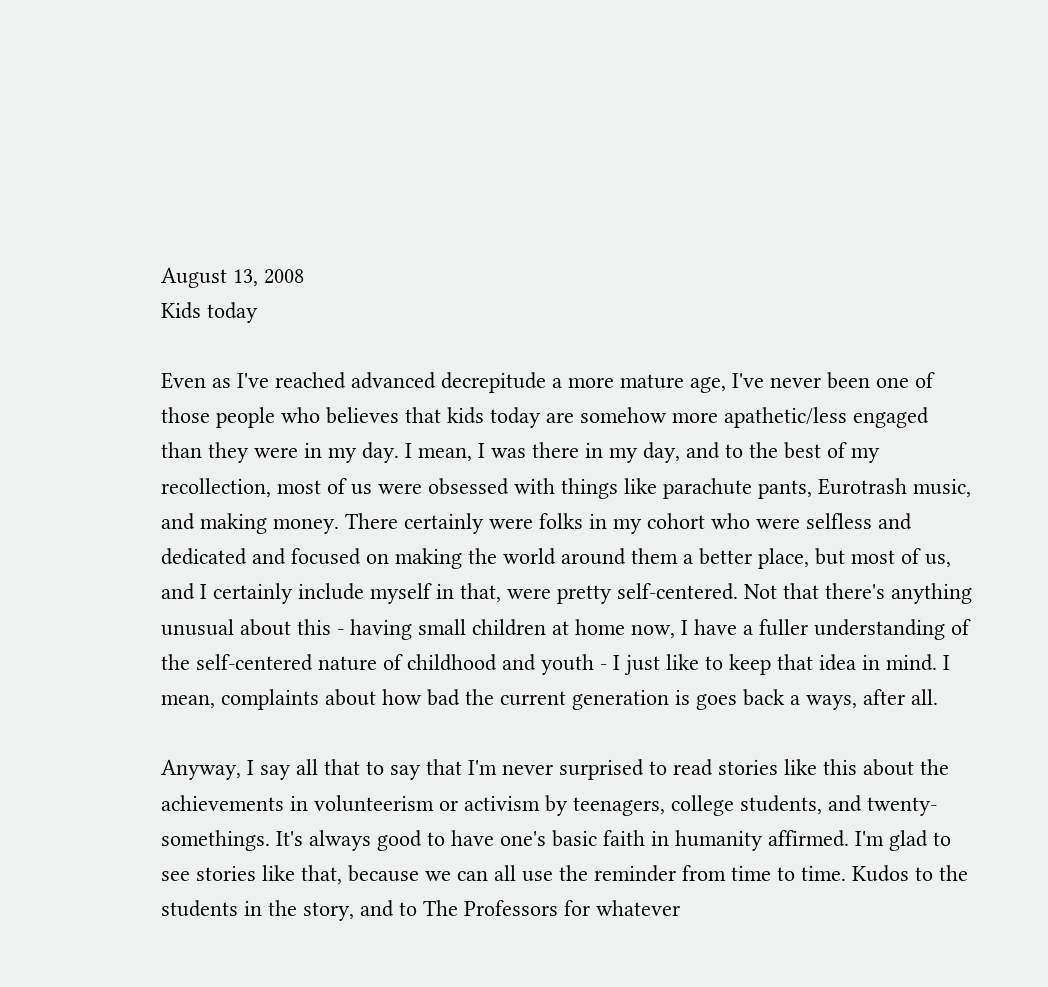August 13, 2008
Kids today

Even as I've reached advanced decrepitude a more mature age, I've never been one of those people who believes that kids today are somehow more apathetic/less engaged than they were in my day. I mean, I was there in my day, and to the best of my recollection, most of us were obsessed with things like parachute pants, Eurotrash music, and making money. There certainly were folks in my cohort who were selfless and dedicated and focused on making the world around them a better place, but most of us, and I certainly include myself in that, were pretty self-centered. Not that there's anything unusual about this - having small children at home now, I have a fuller understanding of the self-centered nature of childhood and youth - I just like to keep that idea in mind. I mean, complaints about how bad the current generation is goes back a ways, after all.

Anyway, I say all that to say that I'm never surprised to read stories like this about the achievements in volunteerism or activism by teenagers, college students, and twenty-somethings. It's always good to have one's basic faith in humanity affirmed. I'm glad to see stories like that, because we can all use the reminder from time to time. Kudos to the students in the story, and to The Professors for whatever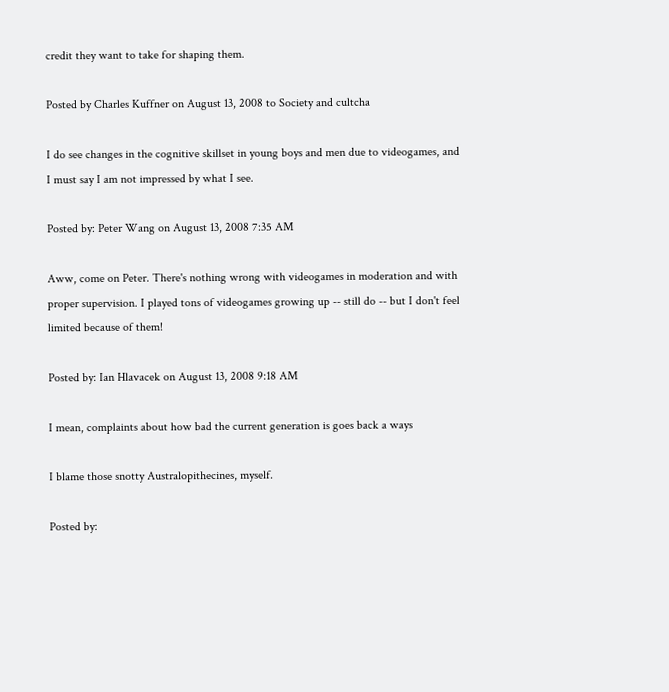credit they want to take for shaping them.

Posted by Charles Kuffner on August 13, 2008 to Society and cultcha

I do see changes in the cognitive skillset in young boys and men due to videogames, and I must say I am not impressed by what I see.

Posted by: Peter Wang on August 13, 2008 7:35 AM

Aww, come on Peter. There's nothing wrong with videogames in moderation and with proper supervision. I played tons of videogames growing up -- still do -- but I don't feel limited because of them!

Posted by: Ian Hlavacek on August 13, 2008 9:18 AM

I mean, complaints about how bad the current generation is goes back a ways

I blame those snotty Australopithecines, myself.

Posted by: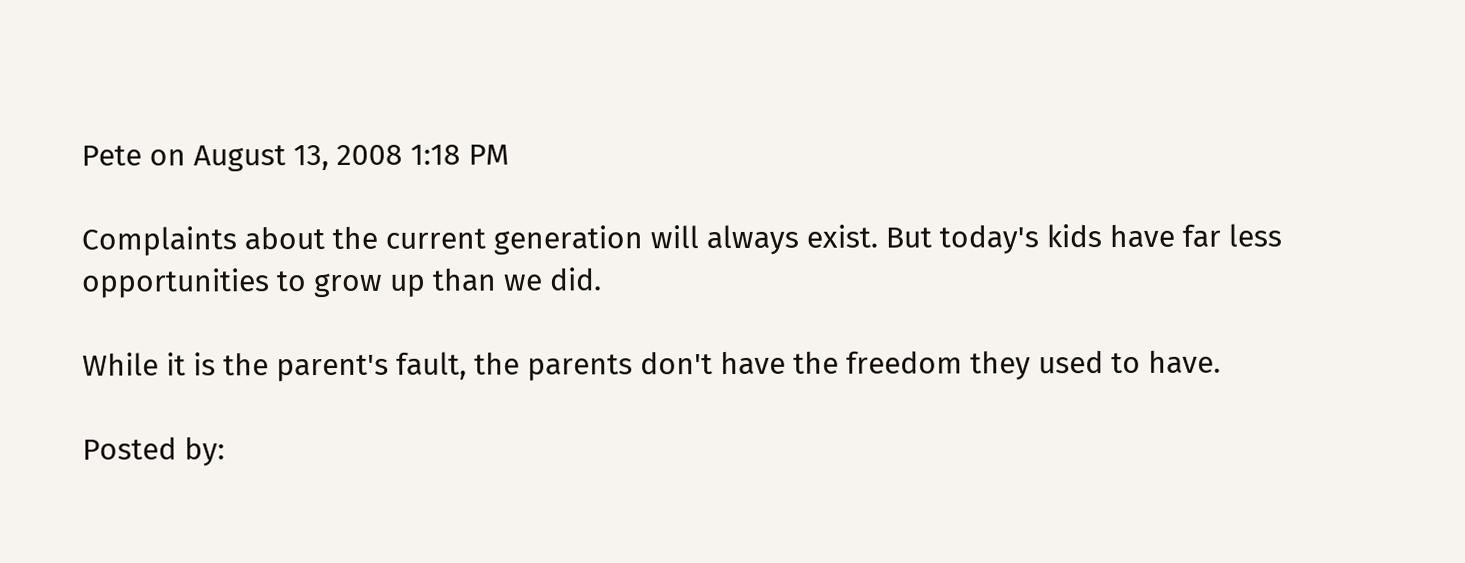Pete on August 13, 2008 1:18 PM

Complaints about the current generation will always exist. But today's kids have far less opportunities to grow up than we did.

While it is the parent's fault, the parents don't have the freedom they used to have.

Posted by: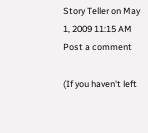Story Teller on May 1, 2009 11:15 AM
Post a comment

(If you haven't left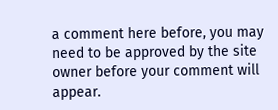a comment here before, you may need to be approved by the site owner before your comment will appear.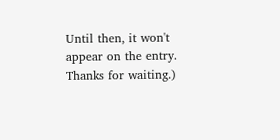Until then, it won't appear on the entry. Thanks for waiting.)